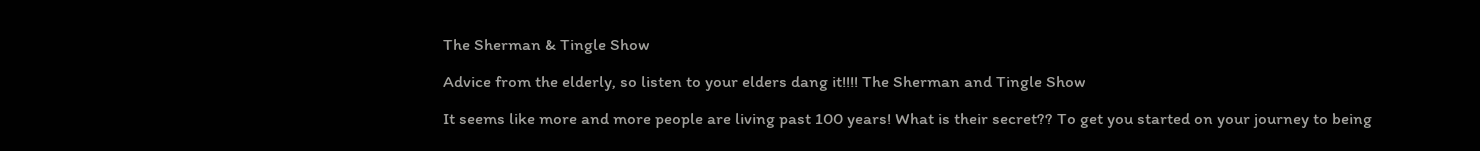The Sherman & Tingle Show

Advice from the elderly, so listen to your elders dang it!!!! The Sherman and Tingle Show

It seems like more and more people are living past 100 years! What is their secret?? To get you started on your journey to being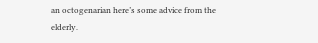an octogenarian here’s some advice from the elderly.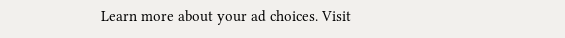Learn more about your ad choices. Visit